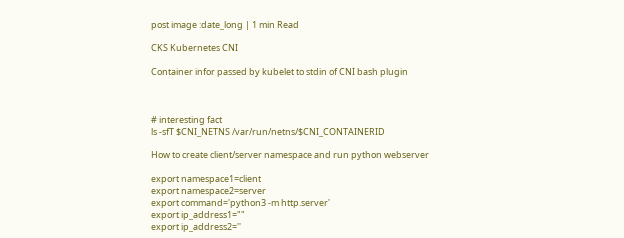post image :date_long | 1 min Read

CKS Kubernetes CNI

Container infor passed by kubelet to stdin of CNI bash plugin



# interesting fact
ls -sfT $CNI_NETNS /var/run/netns/$CNI_CONTAINERID

How to create client/server namespace and run python webserver

export namespace1=client
export namespace2=server
export command='python3 -m http.server'
export ip_address1=""
export ip_address2=''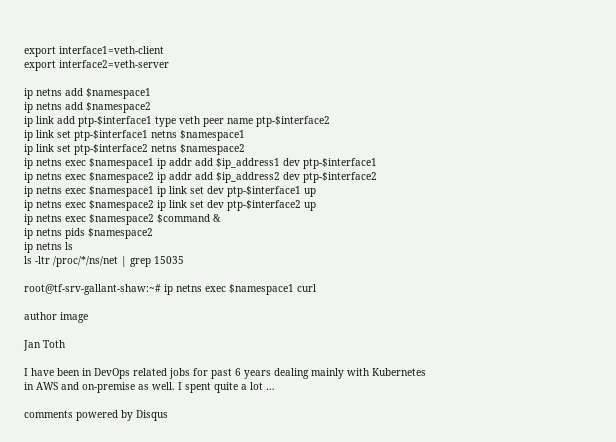export interface1=veth-client
export interface2=veth-server

ip netns add $namespace1
ip netns add $namespace2
ip link add ptp-$interface1 type veth peer name ptp-$interface2
ip link set ptp-$interface1 netns $namespace1
ip link set ptp-$interface2 netns $namespace2
ip netns exec $namespace1 ip addr add $ip_address1 dev ptp-$interface1
ip netns exec $namespace2 ip addr add $ip_address2 dev ptp-$interface2
ip netns exec $namespace1 ip link set dev ptp-$interface1 up
ip netns exec $namespace2 ip link set dev ptp-$interface2 up
ip netns exec $namespace2 $command &
ip netns pids $namespace2
ip netns ls
ls -ltr /proc/*/ns/net | grep 15035

root@tf-srv-gallant-shaw:~# ip netns exec $namespace1 curl

author image

Jan Toth

I have been in DevOps related jobs for past 6 years dealing mainly with Kubernetes in AWS and on-premise as well. I spent quite a lot …

comments powered by Disqus